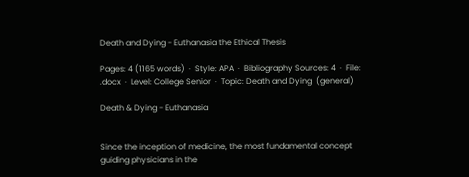Death and Dying - Euthanasia the Ethical Thesis

Pages: 4 (1165 words)  ·  Style: APA  ·  Bibliography Sources: 4  ·  File: .docx  ·  Level: College Senior  ·  Topic: Death and Dying  (general)

Death & Dying - Euthanasia


Since the inception of medicine, the most fundamental concept guiding physicians in the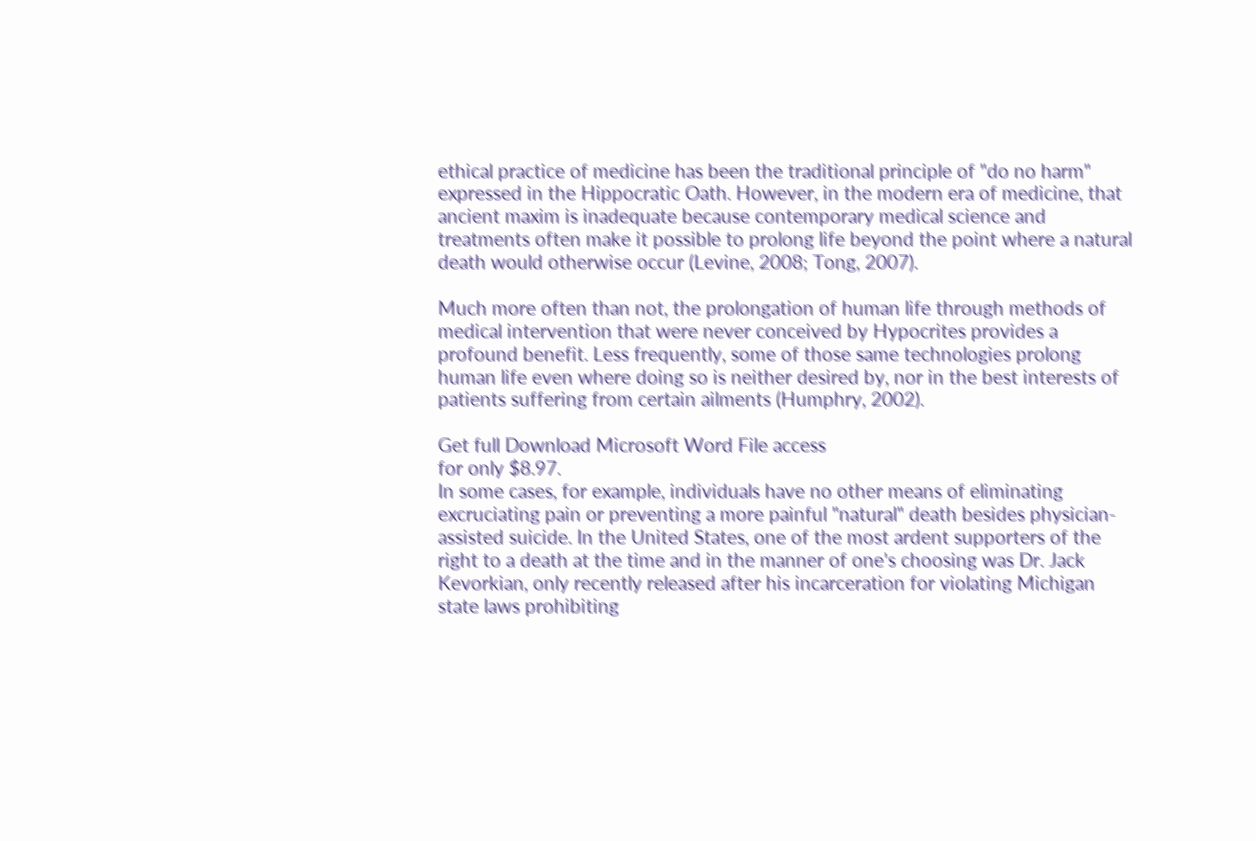ethical practice of medicine has been the traditional principle of "do no harm" expressed in the Hippocratic Oath. However, in the modern era of medicine, that ancient maxim is inadequate because contemporary medical science and treatments often make it possible to prolong life beyond the point where a natural death would otherwise occur (Levine, 2008; Tong, 2007).

Much more often than not, the prolongation of human life through methods of medical intervention that were never conceived by Hypocrites provides a profound benefit. Less frequently, some of those same technologies prolong human life even where doing so is neither desired by, nor in the best interests of patients suffering from certain ailments (Humphry, 2002).

Get full Download Microsoft Word File access
for only $8.97.
In some cases, for example, individuals have no other means of eliminating excruciating pain or preventing a more painful "natural" death besides physician-assisted suicide. In the United States, one of the most ardent supporters of the right to a death at the time and in the manner of one's choosing was Dr. Jack Kevorkian, only recently released after his incarceration for violating Michigan state laws prohibiting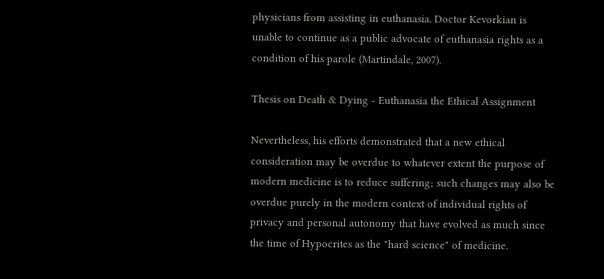physicians from assisting in euthanasia. Doctor Kevorkian is unable to continue as a public advocate of euthanasia rights as a condition of his parole (Martindale, 2007).

Thesis on Death & Dying - Euthanasia the Ethical Assignment

Nevertheless, his efforts demonstrated that a new ethical consideration may be overdue to whatever extent the purpose of modern medicine is to reduce suffering; such changes may also be overdue purely in the modern context of individual rights of privacy and personal autonomy that have evolved as much since the time of Hypocrites as the "hard science" of medicine.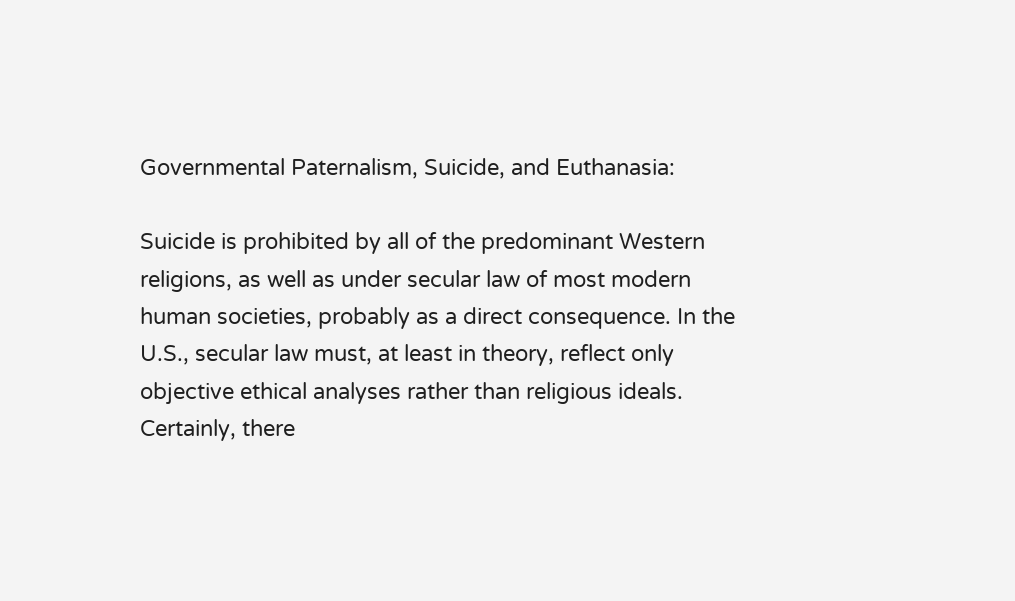Governmental Paternalism, Suicide, and Euthanasia:

Suicide is prohibited by all of the predominant Western religions, as well as under secular law of most modern human societies, probably as a direct consequence. In the U.S., secular law must, at least in theory, reflect only objective ethical analyses rather than religious ideals. Certainly, there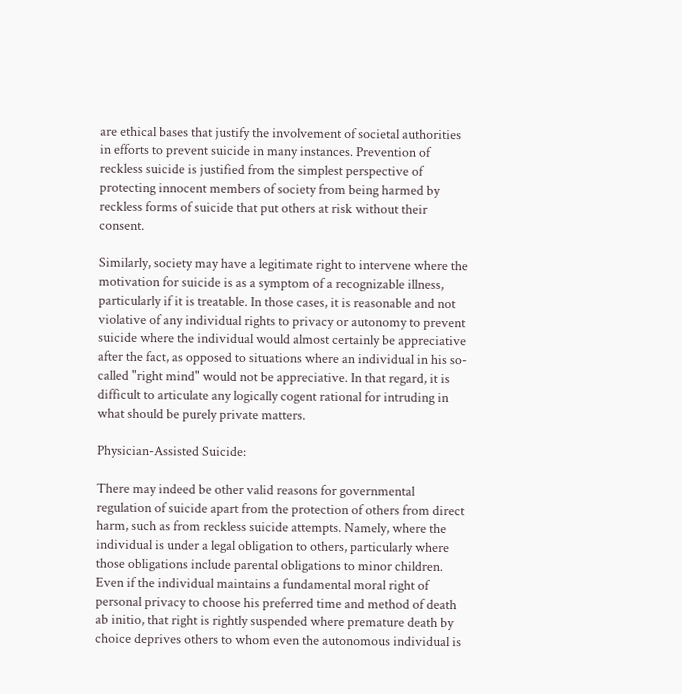are ethical bases that justify the involvement of societal authorities in efforts to prevent suicide in many instances. Prevention of reckless suicide is justified from the simplest perspective of protecting innocent members of society from being harmed by reckless forms of suicide that put others at risk without their consent.

Similarly, society may have a legitimate right to intervene where the motivation for suicide is as a symptom of a recognizable illness, particularly if it is treatable. In those cases, it is reasonable and not violative of any individual rights to privacy or autonomy to prevent suicide where the individual would almost certainly be appreciative after the fact, as opposed to situations where an individual in his so-called "right mind" would not be appreciative. In that regard, it is difficult to articulate any logically cogent rational for intruding in what should be purely private matters.

Physician-Assisted Suicide:

There may indeed be other valid reasons for governmental regulation of suicide apart from the protection of others from direct harm, such as from reckless suicide attempts. Namely, where the individual is under a legal obligation to others, particularly where those obligations include parental obligations to minor children. Even if the individual maintains a fundamental moral right of personal privacy to choose his preferred time and method of death ab initio, that right is rightly suspended where premature death by choice deprives others to whom even the autonomous individual is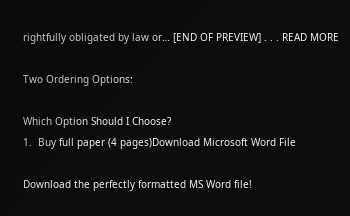rightfully obligated by law or… [END OF PREVIEW] . . . READ MORE

Two Ordering Options:

Which Option Should I Choose?
1.  Buy full paper (4 pages)Download Microsoft Word File

Download the perfectly formatted MS Word file!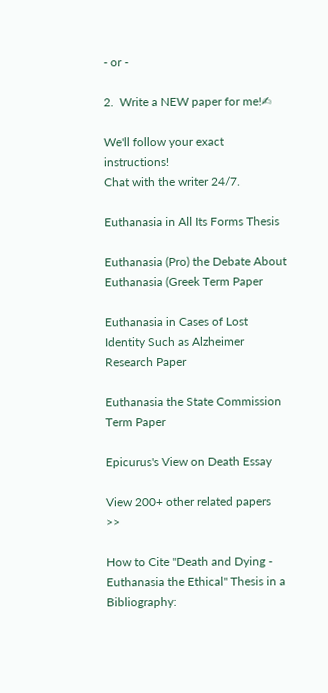- or -

2.  Write a NEW paper for me!✍

We'll follow your exact instructions!
Chat with the writer 24/7.

Euthanasia in All Its Forms Thesis

Euthanasia (Pro) the Debate About Euthanasia (Greek Term Paper

Euthanasia in Cases of Lost Identity Such as Alzheimer Research Paper

Euthanasia the State Commission Term Paper

Epicurus's View on Death Essay

View 200+ other related papers  >>

How to Cite "Death and Dying - Euthanasia the Ethical" Thesis in a Bibliography: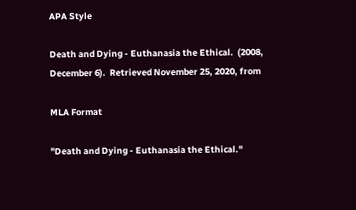APA Style

Death and Dying - Euthanasia the Ethical.  (2008, December 6).  Retrieved November 25, 2020, from

MLA Format

"Death and Dying - Euthanasia the Ethical."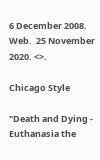6 December 2008.  Web.  25 November 2020. <>.

Chicago Style

"Death and Dying - Euthanasia the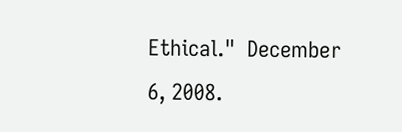Ethical."  December 6, 2008.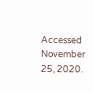Accessed November 25, 2020.